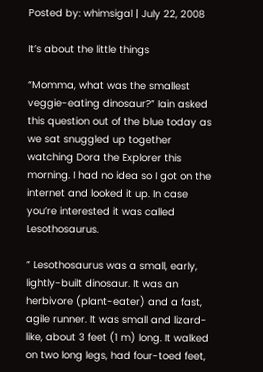Posted by: whimsigal | July 22, 2008

It’s about the little things

“Momma, what was the smallest veggie-eating dinosaur?” Iain asked this question out of the blue today as we sat snuggled up together watching Dora the Explorer this morning. I had no idea so I got on the internet and looked it up. In case you’re interested it was called Lesothosaurus.

” Lesothosaurus was a small, early, lightly-built dinosaur. It was an herbivore (plant-eater) and a fast, agile runner. It was small and lizard-like, about 3 feet (1 m) long. It walked on two long legs, had four-toed feet,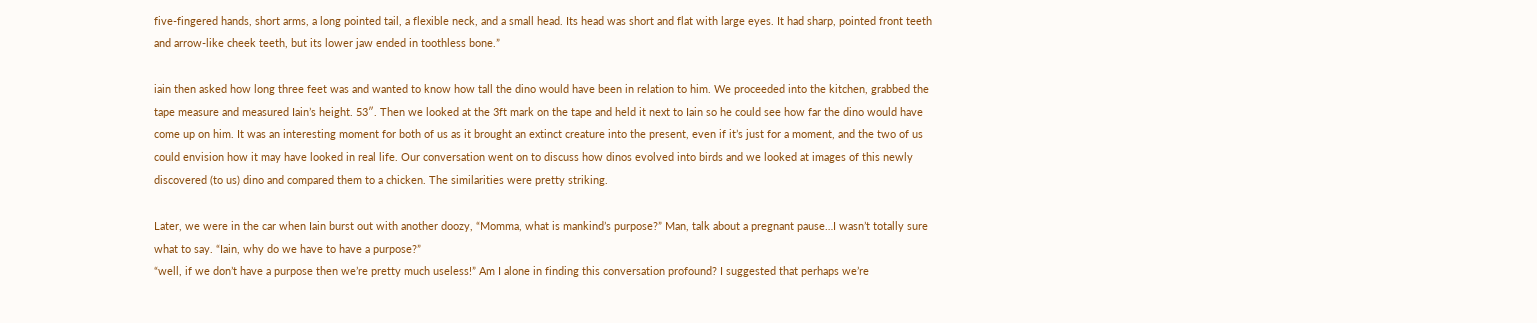five-fingered hands, short arms, a long pointed tail, a flexible neck, and a small head. Its head was short and flat with large eyes. It had sharp, pointed front teeth and arrow-like cheek teeth, but its lower jaw ended in toothless bone.”

iain then asked how long three feet was and wanted to know how tall the dino would have been in relation to him. We proceeded into the kitchen, grabbed the tape measure and measured Iain’s height. 53″. Then we looked at the 3ft mark on the tape and held it next to Iain so he could see how far the dino would have come up on him. It was an interesting moment for both of us as it brought an extinct creature into the present, even if it’s just for a moment, and the two of us could envision how it may have looked in real life. Our conversation went on to discuss how dinos evolved into birds and we looked at images of this newly discovered (to us) dino and compared them to a chicken. The similarities were pretty striking.

Later, we were in the car when Iain burst out with another doozy, “Momma, what is mankind’s purpose?” Man, talk about a pregnant pause…I wasn’t totally sure what to say. “Iain, why do we have to have a purpose?”
“well, if we don’t have a purpose then we’re pretty much useless!” Am I alone in finding this conversation profound? I suggested that perhaps we’re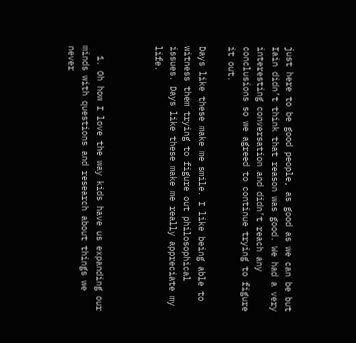just here to be good people, as good as we can be but Iain didn’t think that reason was good. We had a very interesting conversation and didn’t reach any conclusions so we agreed to continue trying to figure it out.

Days like these make me smile. I like being able to witness them trying to figure out philosophical issues. Days like these make me really appreciate my life.



  1. Oh how I love the way kids have us expanding our minds with questions and research about things we never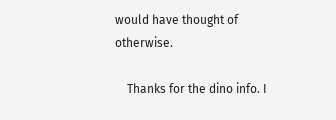would have thought of otherwise.

    Thanks for the dino info. I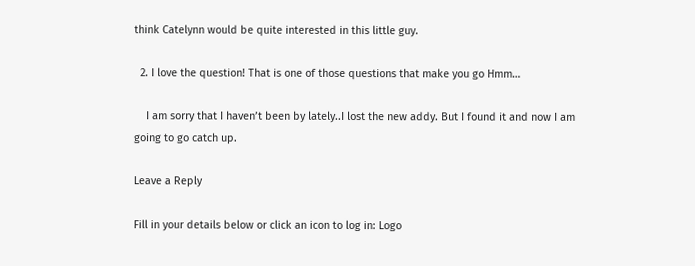think Catelynn would be quite interested in this little guy.

  2. I love the question! That is one of those questions that make you go Hmm…

    I am sorry that I haven’t been by lately..I lost the new addy. But I found it and now I am going to go catch up.

Leave a Reply

Fill in your details below or click an icon to log in: Logo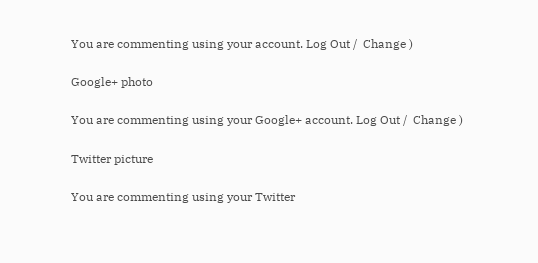You are commenting using your account. Log Out /  Change )

Google+ photo

You are commenting using your Google+ account. Log Out /  Change )

Twitter picture

You are commenting using your Twitter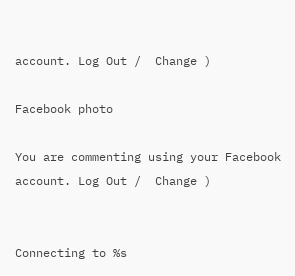account. Log Out /  Change )

Facebook photo

You are commenting using your Facebook account. Log Out /  Change )


Connecting to %s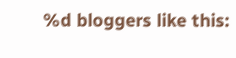%d bloggers like this: